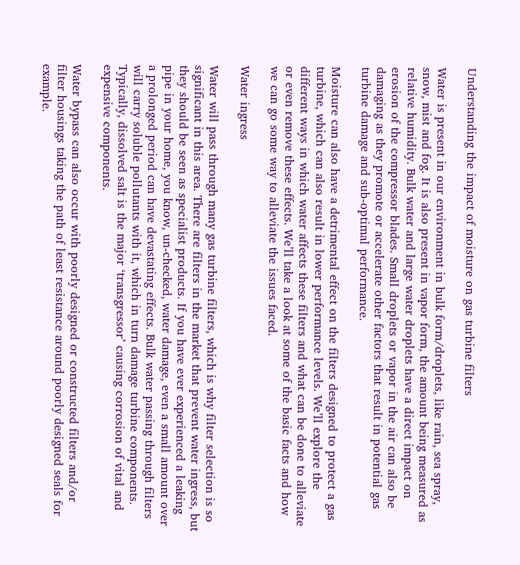Understanding the impact of moisture on gas turbine filters

Water is present in our environment in bulk form/droplets, like rain, sea spray, snow, mist and fog. It is also present in vapor form, the amount being measured as relative humidity. Bulk water and large water droplets have a direct impact on erosion of the compressor blades. Small droplets or vapor in the air can also be damaging as they promote or accelerate other factors that result in potential gas turbine damage and sub-optimal performance.

Moisture can also have a detrimental effect on the filters designed to protect a gas turbine, which can also result in lower performance levels. We’ll explore the different ways in which water affects these filters and what can be done to alleviate or even remove these effects. We’ll take a look at some of the basic facts and how we can go some way to alleviate the issues faced.

Water ingress

Water will pass through many gas turbine filters, which is why filter selection is so significant in this area. There are filters in the market that prevent water ingress, but they should be seen as specialist products. If you have ever experienced a leaking pipe in your home, you know, un-checked, water damage, even a small amount over a prolonged period can have devastating effects. Bulk water passing through filters will carry soluble pollutants with it, which in turn damage turbine components. Typically, dissolved salt is the major ‘transgressor’ causing corrosion of vital and expensive components.

Water bypass can also occur with poorly designed or constructed filters and/or filter housings taking the path of least resistance around poorly designed seals for example.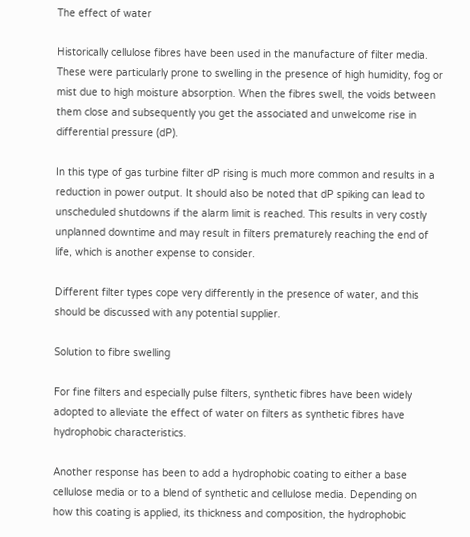The effect of water

Historically cellulose fibres have been used in the manufacture of filter media. These were particularly prone to swelling in the presence of high humidity, fog or mist due to high moisture absorption. When the fibres swell, the voids between them close and subsequently you get the associated and unwelcome rise in differential pressure (dP).

In this type of gas turbine filter dP rising is much more common and results in a reduction in power output. It should also be noted that dP spiking can lead to unscheduled shutdowns if the alarm limit is reached. This results in very costly unplanned downtime and may result in filters prematurely reaching the end of life, which is another expense to consider.

Different filter types cope very differently in the presence of water, and this should be discussed with any potential supplier.

Solution to fibre swelling

For fine filters and especially pulse filters, synthetic fibres have been widely adopted to alleviate the effect of water on filters as synthetic fibres have hydrophobic characteristics.

Another response has been to add a hydrophobic coating to either a base cellulose media or to a blend of synthetic and cellulose media. Depending on how this coating is applied, its thickness and composition, the hydrophobic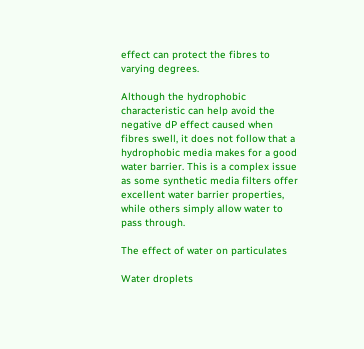effect can protect the fibres to varying degrees.

Although the hydrophobic characteristic can help avoid the negative dP effect caused when fibres swell, it does not follow that a hydrophobic media makes for a good water barrier. This is a complex issue as some synthetic media filters offer excellent water barrier properties, while others simply allow water to pass through.

The effect of water on particulates

Water droplets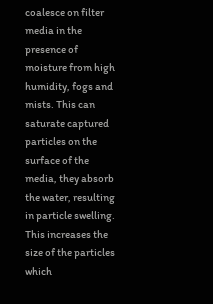coalesce on filter media in the presence of moisture from high humidity, fogs and mists. This can saturate captured particles on the surface of the media, they absorb the water, resulting in particle swelling. This increases the size of the particles which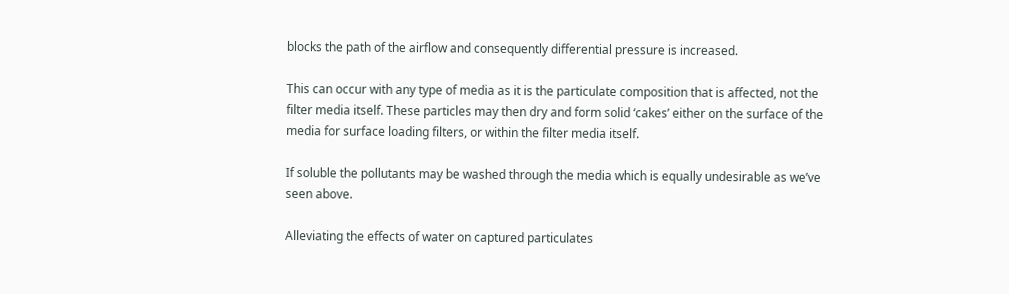blocks the path of the airflow and consequently differential pressure is increased.

This can occur with any type of media as it is the particulate composition that is affected, not the filter media itself. These particles may then dry and form solid ‘cakes’ either on the surface of the media for surface loading filters, or within the filter media itself.

If soluble the pollutants may be washed through the media which is equally undesirable as we’ve seen above.

Alleviating the effects of water on captured particulates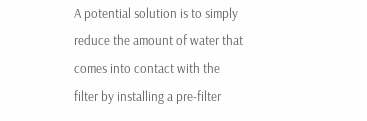A potential solution is to simply reduce the amount of water that comes into contact with the filter by installing a pre-filter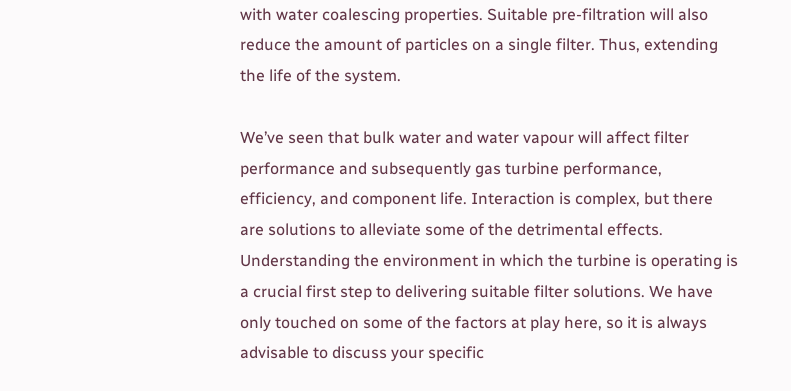with water coalescing properties. Suitable pre-filtration will also reduce the amount of particles on a single filter. Thus, extending the life of the system.

We’ve seen that bulk water and water vapour will affect filter performance and subsequently gas turbine performance, efficiency, and component life. Interaction is complex, but there are solutions to alleviate some of the detrimental effects. Understanding the environment in which the turbine is operating is a crucial first step to delivering suitable filter solutions. We have only touched on some of the factors at play here, so it is always advisable to discuss your specific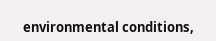environmental conditions,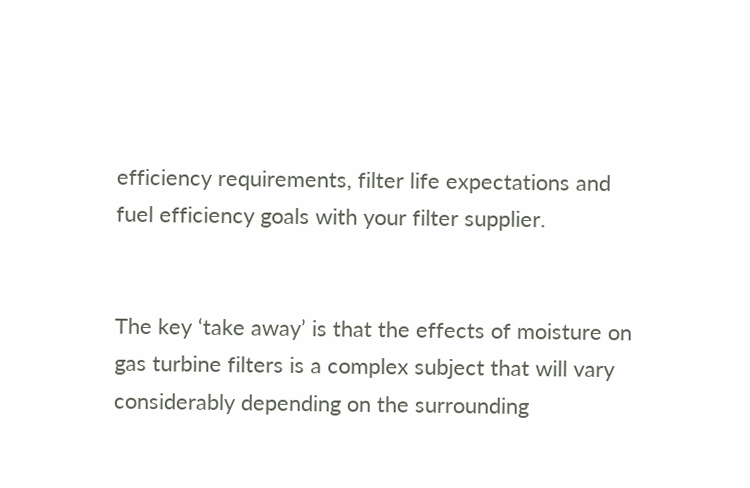efficiency requirements, filter life expectations and fuel efficiency goals with your filter supplier.


The key ‘take away’ is that the effects of moisture on gas turbine filters is a complex subject that will vary considerably depending on the surrounding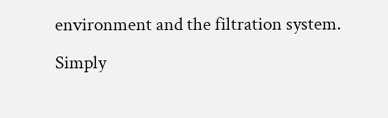environment and the filtration system. Simply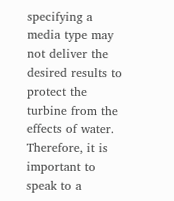specifying a media type may not deliver the desired results to protect the turbine from the effects of water. Therefore, it is important to speak to a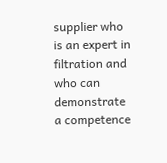supplier who is an expert in filtration and who can demonstrate a competence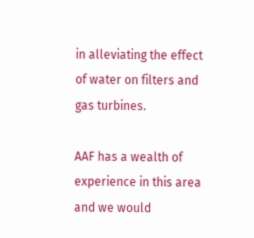in alleviating the effect of water on filters and gas turbines.

AAF has a wealth of experience in this area and we would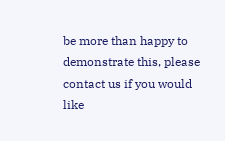be more than happy to demonstrate this, please contact us if you would like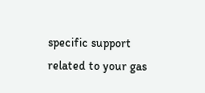specific support related to your gas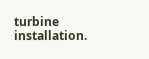turbine installation.